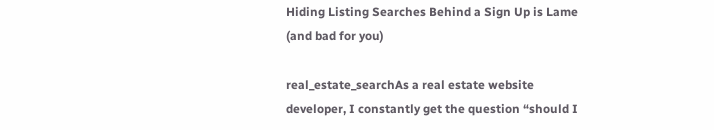Hiding Listing Searches Behind a Sign Up is Lame (and bad for you)

real_estate_searchAs a real estate website developer, I constantly get the question “should I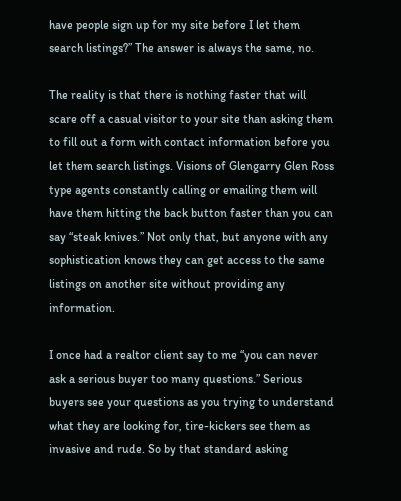have people sign up for my site before I let them search listings?” The answer is always the same, no.

The reality is that there is nothing faster that will scare off a casual visitor to your site than asking them to fill out a form with contact information before you let them search listings. Visions of Glengarry Glen Ross type agents constantly calling or emailing them will have them hitting the back button faster than you can say “steak knives.” Not only that, but anyone with any sophistication knows they can get access to the same listings on another site without providing any information.

I once had a realtor client say to me “you can never ask a serious buyer too many questions.” Serious buyers see your questions as you trying to understand what they are looking for, tire-kickers see them as invasive and rude. So by that standard asking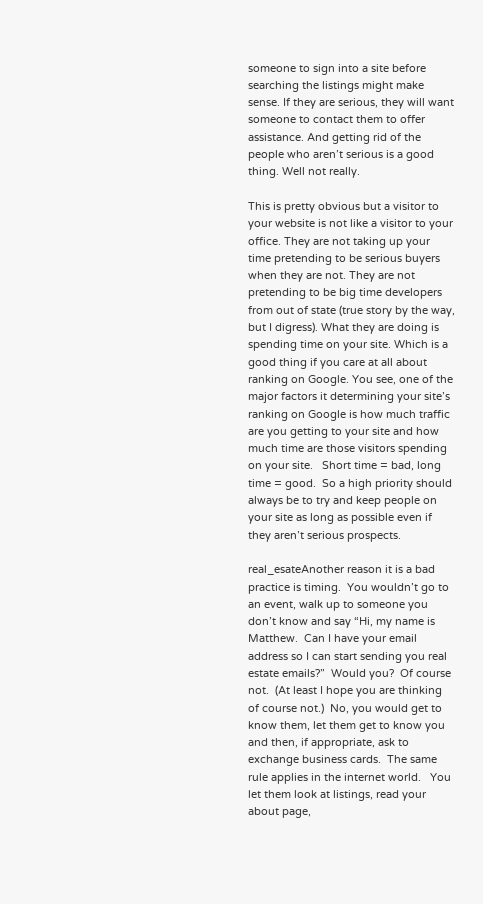someone to sign into a site before searching the listings might make sense. If they are serious, they will want someone to contact them to offer assistance. And getting rid of the people who aren’t serious is a good thing. Well not really.

This is pretty obvious but a visitor to your website is not like a visitor to your office. They are not taking up your time pretending to be serious buyers when they are not. They are not pretending to be big time developers from out of state (true story by the way, but I digress). What they are doing is spending time on your site. Which is a good thing if you care at all about ranking on Google. You see, one of the major factors it determining your site’s ranking on Google is how much traffic are you getting to your site and how much time are those visitors spending on your site.   Short time = bad, long time = good.  So a high priority should always be to try and keep people on your site as long as possible even if they aren’t serious prospects.

real_esateAnother reason it is a bad practice is timing.  You wouldn’t go to an event, walk up to someone you don’t know and say “Hi, my name is Matthew.  Can I have your email address so I can start sending you real estate emails?”  Would you?  Of course not.  (At least I hope you are thinking of course not.)  No, you would get to know them, let them get to know you and then, if appropriate, ask to exchange business cards.  The same rule applies in the internet world.   You let them look at listings, read your about page,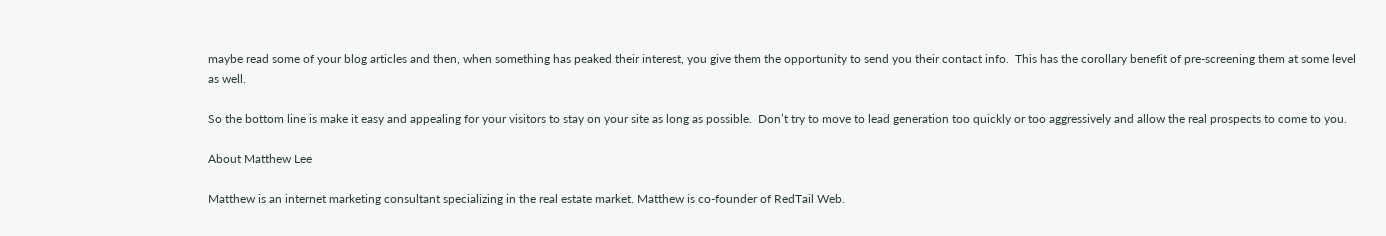maybe read some of your blog articles and then, when something has peaked their interest, you give them the opportunity to send you their contact info.  This has the corollary benefit of pre-screening them at some level as well.

So the bottom line is make it easy and appealing for your visitors to stay on your site as long as possible.  Don’t try to move to lead generation too quickly or too aggressively and allow the real prospects to come to you.

About Matthew Lee

Matthew is an internet marketing consultant specializing in the real estate market. Matthew is co-founder of RedTail Web.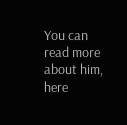You can read more about him, here